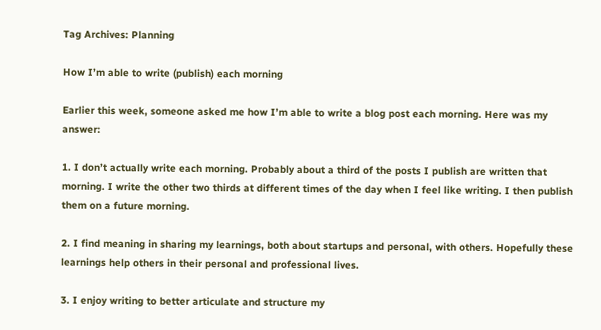Tag Archives: Planning

How I’m able to write (publish) each morning

Earlier this week, someone asked me how I’m able to write a blog post each morning. Here was my answer:

1. I don’t actually write each morning. Probably about a third of the posts I publish are written that morning. I write the other two thirds at different times of the day when I feel like writing. I then publish them on a future morning.

2. I find meaning in sharing my learnings, both about startups and personal, with others. Hopefully these learnings help others in their personal and professional lives.

3. I enjoy writing to better articulate and structure my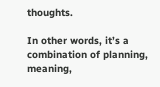thoughts.

In other words, it’s a combination of planning, meaning,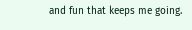and fun that keeps me going.